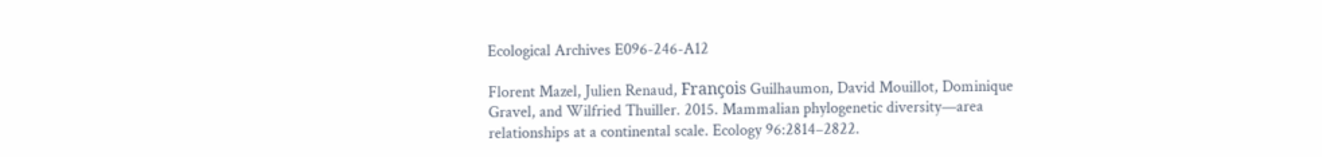Ecological Archives E096-246-A12

Florent Mazel, Julien Renaud, François Guilhaumon, David Mouillot, Dominique Gravel, and Wilfried Thuiller. 2015. Mammalian phylogenetic diversity—area relationships at a continental scale. Ecology 96:2814–2822.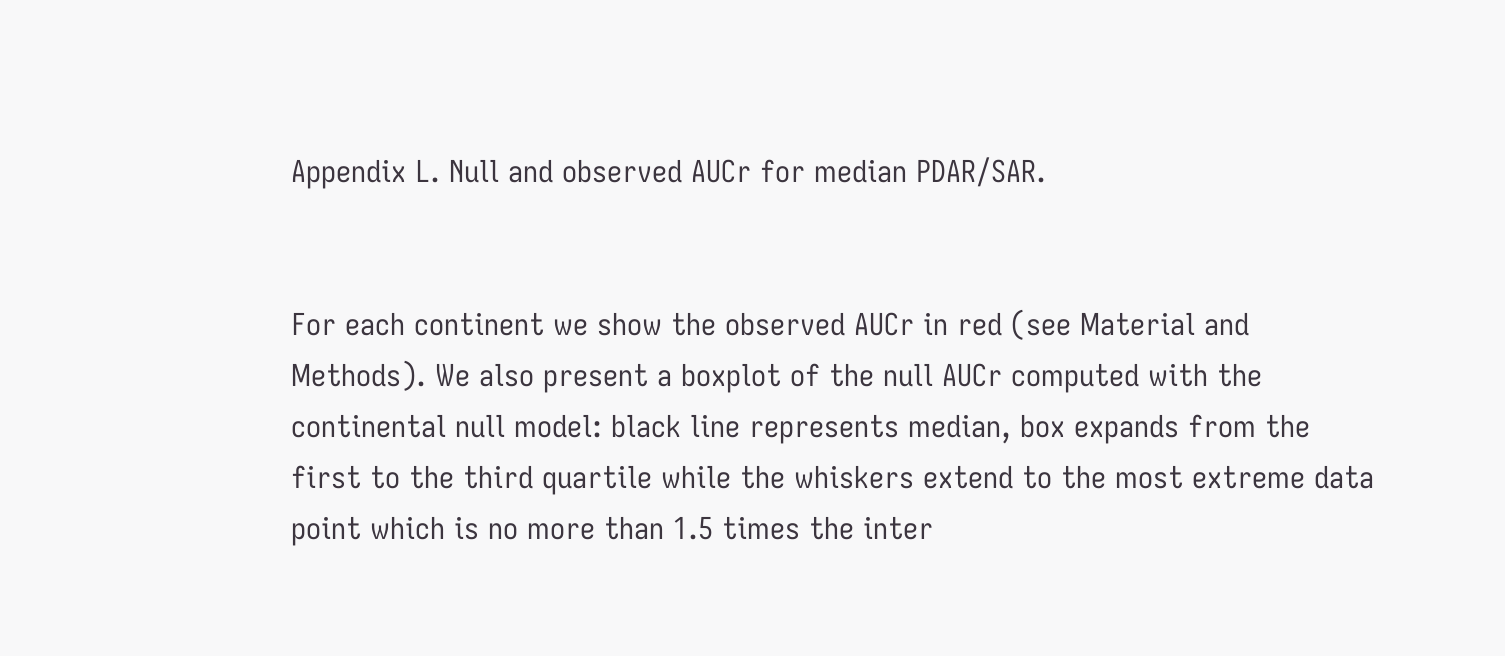Appendix L. Null and observed AUCr for median PDAR/SAR.


For each continent we show the observed AUCr in red (see Material and Methods). We also present a boxplot of the null AUCr computed with the continental null model: black line represents median, box expands from the first to the third quartile while the whiskers extend to the most extreme data point which is no more than 1.5 times the inter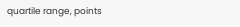quartile range, points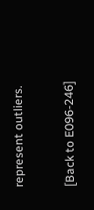represent outliers.

[Back to E096-246]